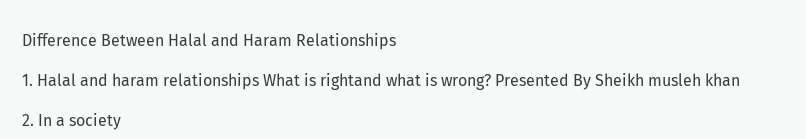Difference Between Halal and Haram Relationships

1. Halal and haram relationships What is rightand what is wrong? Presented By Sheikh musleh khan

2. In a society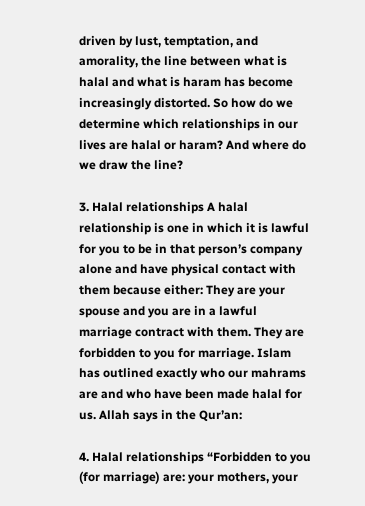driven by lust, temptation, and amorality, the line between what is halal and what is haram has become increasingly distorted. So how do we determine which relationships in our lives are halal or haram? And where do we draw the line?

3. Halal relationships A halal relationship is one in which it is lawful for you to be in that person’s company alone and have physical contact with them because either: They are your spouse and you are in a lawful marriage contract with them. They are forbidden to you for marriage. Islam has outlined exactly who our mahrams are and who have been made halal for us. Allah says in the Qur’an:

4. Halal relationships “Forbidden to you (for marriage) are: your mothers, your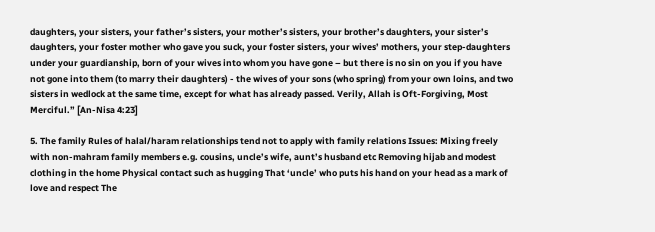daughters, your sisters, your father’s sisters, your mother’s sisters, your brother’s daughters, your sister’s daughters, your foster mother who gave you suck, your foster sisters, your wives’ mothers, your step-daughters under your guardianship, born of your wives into whom you have gone – but there is no sin on you if you have not gone into them (to marry their daughters) - the wives of your sons (who spring) from your own loins, and two sisters in wedlock at the same time, except for what has already passed. Verily, Allah is Oft-Forgiving, Most Merciful.” [An-Nisa 4:23]

5. The family Rules of halal/haram relationships tend not to apply with family relations Issues: Mixing freely with non-mahram family members e.g. cousins, uncle’s wife, aunt’s husband etc Removing hijab and modest clothing in the home Physical contact such as hugging That ‘uncle’ who puts his hand on your head as a mark of love and respect The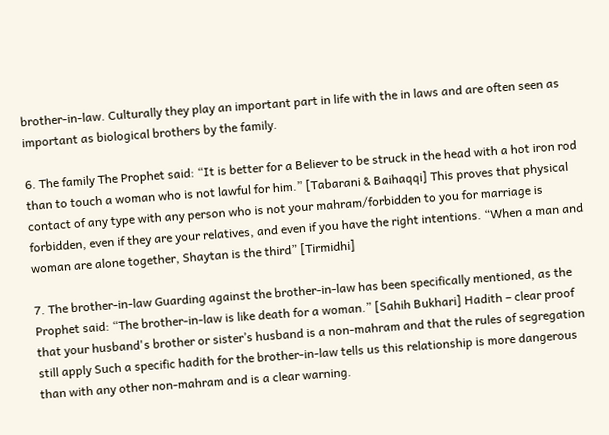brother-in-law. Culturally they play an important part in life with the in laws and are often seen as important as biological brothers by the family.

6. The family The Prophet said: “It is better for a Believer to be struck in the head with a hot iron rod than to touch a woman who is not lawful for him.” [Tabarani & Baihaqqi] This proves that physical contact of any type with any person who is not your mahram/forbidden to you for marriage is forbidden, even if they are your relatives, and even if you have the right intentions. “When a man and woman are alone together, Shaytan is the third” [Tirmidhi]

7. The brother-in-law Guarding against the brother-in-law has been specifically mentioned, as the Prophet said: “The brother-in-law is like death for a woman.” [Sahih Bukhari] Hadith – clear proof that your husband's brother or sister’s husband is a non-mahram and that the rules of segregation still apply Such a specific hadith for the brother-in-law tells us this relationship is more dangerous than with any other non-mahram and is a clear warning.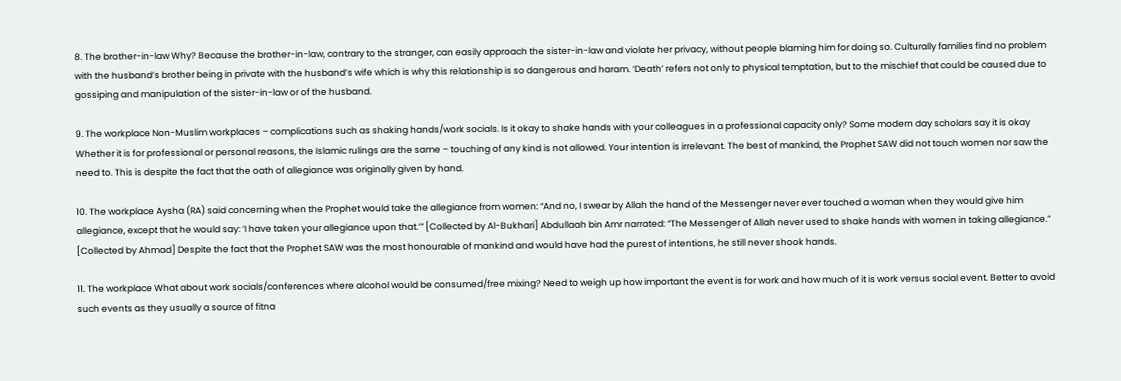8. The brother-in-law Why? Because the brother-in-law, contrary to the stranger, can easily approach the sister-in-law and violate her privacy, without people blaming him for doing so. Culturally families find no problem with the husband’s brother being in private with the husband’s wife which is why this relationship is so dangerous and haram. ‘Death’ refers not only to physical temptation, but to the mischief that could be caused due to gossiping and manipulation of the sister-in-law or of the husband.

9. The workplace Non-Muslim workplaces – complications such as shaking hands/work socials. Is it okay to shake hands with your colleagues in a professional capacity only? Some modern day scholars say it is okay Whether it is for professional or personal reasons, the Islamic rulings are the same – touching of any kind is not allowed. Your intention is irrelevant. The best of mankind, the Prophet SAW did not touch women nor saw the need to. This is despite the fact that the oath of allegiance was originally given by hand.

10. The workplace Aysha (RA) said concerning when the Prophet would take the allegiance from women: “And no, I swear by Allah the hand of the Messenger never ever touched a woman when they would give him allegiance, except that he would say: ‘I have taken your allegiance upon that.’” [Collected by Al-Bukhari] Abdullaah bin Amr narrated: “The Messenger of Allah never used to shake hands with women in taking allegiance.” [Collected by Ahmad] Despite the fact that the Prophet SAW was the most honourable of mankind and would have had the purest of intentions, he still never shook hands.

11. The workplace What about work socials/conferences where alcohol would be consumed/free mixing? Need to weigh up how important the event is for work and how much of it is work versus social event. Better to avoid such events as they usually a source of fitna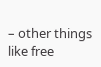– other things like free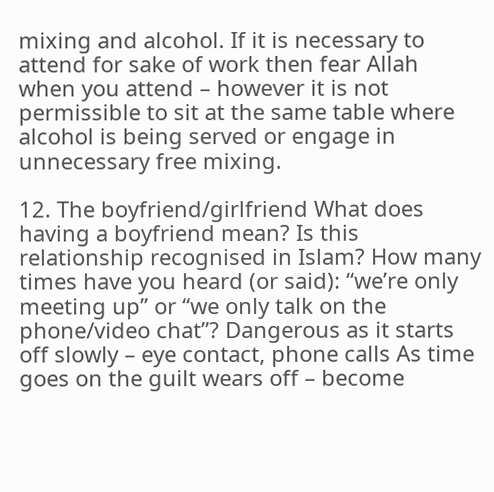mixing and alcohol. If it is necessary to attend for sake of work then fear Allah when you attend – however it is not permissible to sit at the same table where alcohol is being served or engage in unnecessary free mixing.

12. The boyfriend/girlfriend What does having a boyfriend mean? Is this relationship recognised in Islam? How many times have you heard (or said): “we’re only meeting up” or “we only talk on the phone/video chat”? Dangerous as it starts off slowly – eye contact, phone calls As time goes on the guilt wears off – become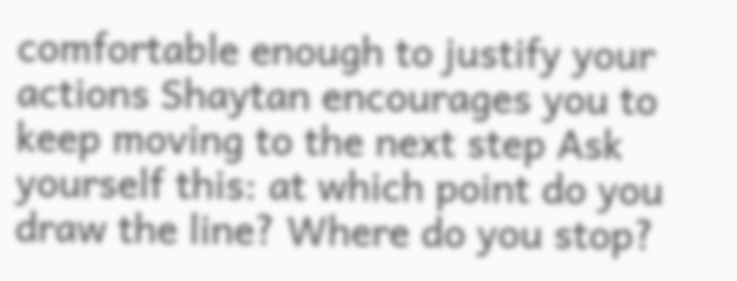comfortable enough to justify your actions Shaytan encourages you to keep moving to the next step Ask yourself this: at which point do you draw the line? Where do you stop?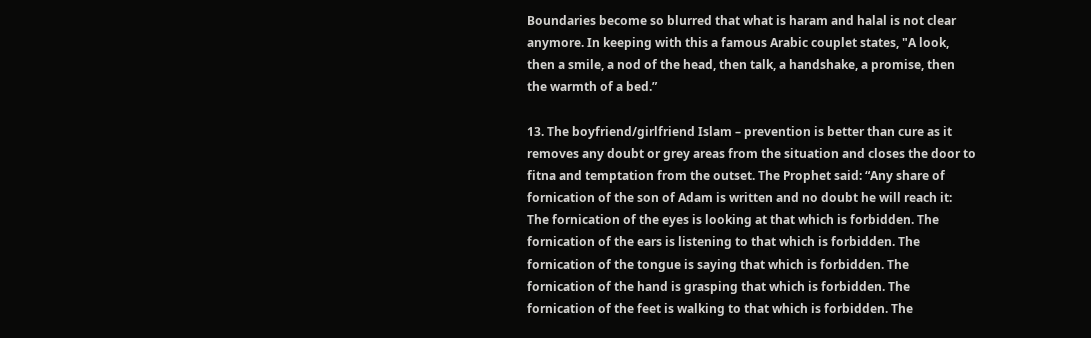Boundaries become so blurred that what is haram and halal is not clear anymore. In keeping with this a famous Arabic couplet states, "A look, then a smile, a nod of the head, then talk, a handshake, a promise, then the warmth of a bed.”

13. The boyfriend/girlfriend Islam – prevention is better than cure as it removes any doubt or grey areas from the situation and closes the door to fitna and temptation from the outset. The Prophet said: “Any share of fornication of the son of Adam is written and no doubt he will reach it: The fornication of the eyes is looking at that which is forbidden. The fornication of the ears is listening to that which is forbidden. The fornication of the tongue is saying that which is forbidden. The fornication of the hand is grasping that which is forbidden. The fornication of the feet is walking to that which is forbidden. The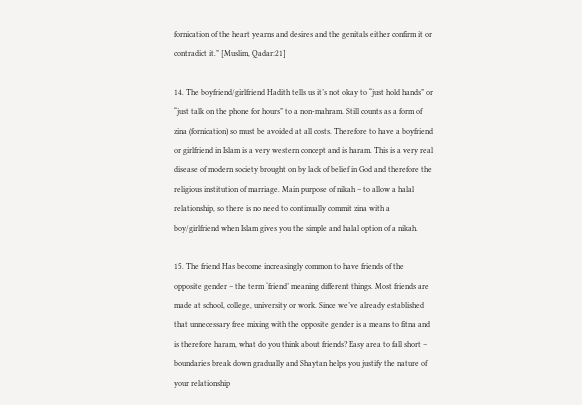fornication of the heart yearns and desires and the genitals either confirm it or contradict it.” [Muslim, Qadar:21]

14. The boyfriend/girlfriend Hadith tells us it’s not okay to “just hold hands” or “just talk on the phone for hours” to a non-mahram. Still counts as a form of zina (fornication) so must be avoided at all costs. Therefore to have a boyfriend or girlfriend in Islam is a very western concept and is haram. This is a very real disease of modern society brought on by lack of belief in God and therefore the religious institution of marriage. Main purpose of nikah – to allow a halal relationship, so there is no need to continually commit zina with a boy/girlfriend when Islam gives you the simple and halal option of a nikah.

15. The friend Has become increasingly common to have friends of the opposite gender – the term ‘friend’ meaning different things. Most friends are made at school, college, university or work. Since we’ve already established that unnecessary free mixing with the opposite gender is a means to fitna and is therefore haram, what do you think about friends? Easy area to fall short – boundaries break down gradually and Shaytan helps you justify the nature of your relationship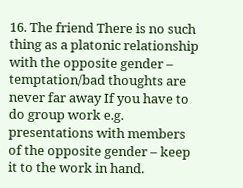16. The friend There is no such thing as a platonic relationship with the opposite gender – temptation/bad thoughts are never far away If you have to do group work e.g. presentations with members of the opposite gender – keep it to the work in hand.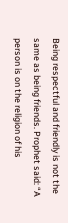Being respectful and friendly is not the same as being friends. Prophet said: “A person is on the religion of his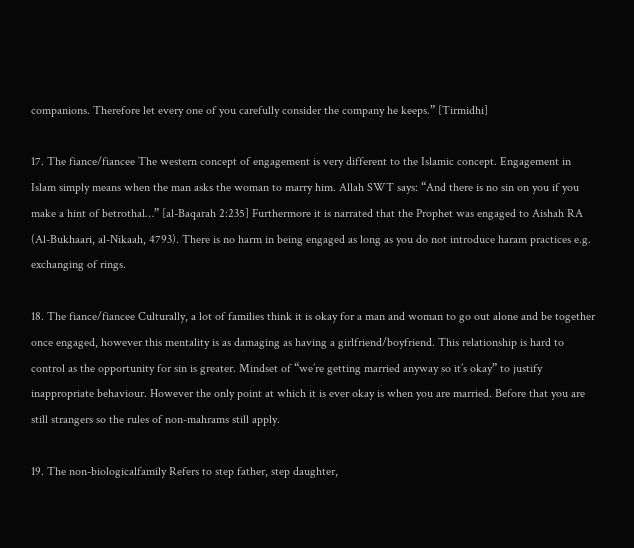companions. Therefore let every one of you carefully consider the company he keeps.” [Tirmidhi]

17. The fiance/fiancee The western concept of engagement is very different to the Islamic concept. Engagement in Islam simply means when the man asks the woman to marry him. Allah SWT says: “And there is no sin on you if you make a hint of betrothal…” [al-Baqarah 2:235] Furthermore it is narrated that the Prophet was engaged to Aishah RA (Al-Bukhaari, al-Nikaah, 4793). There is no harm in being engaged as long as you do not introduce haram practices e.g. exchanging of rings.

18. The fiance/fiancee Culturally, a lot of families think it is okay for a man and woman to go out alone and be together once engaged, however this mentality is as damaging as having a girlfriend/boyfriend. This relationship is hard to control as the opportunity for sin is greater. Mindset of “we’re getting married anyway so it’s okay” to justify inappropriate behaviour. However the only point at which it is ever okay is when you are married. Before that you are still strangers so the rules of non-mahrams still apply.

19. The non-biologicalfamily Refers to step father, step daughter,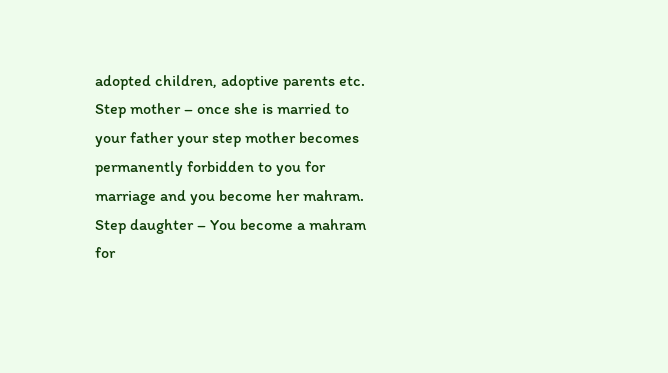adopted children, adoptive parents etc. Step mother – once she is married to your father your step mother becomes permanently forbidden to you for marriage and you become her mahram. Step daughter – You become a mahram for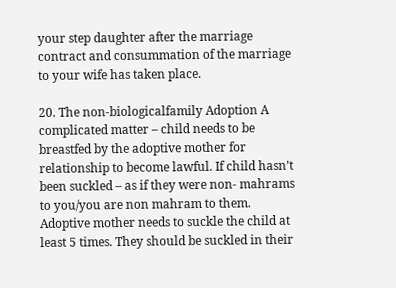your step daughter after the marriage contract and consummation of the marriage to your wife has taken place.

20. The non-biologicalfamily Adoption A complicated matter – child needs to be breastfed by the adoptive mother for relationship to become lawful. If child hasn’t been suckled – as if they were non- mahrams to you/you are non mahram to them. Adoptive mother needs to suckle the child at least 5 times. They should be suckled in their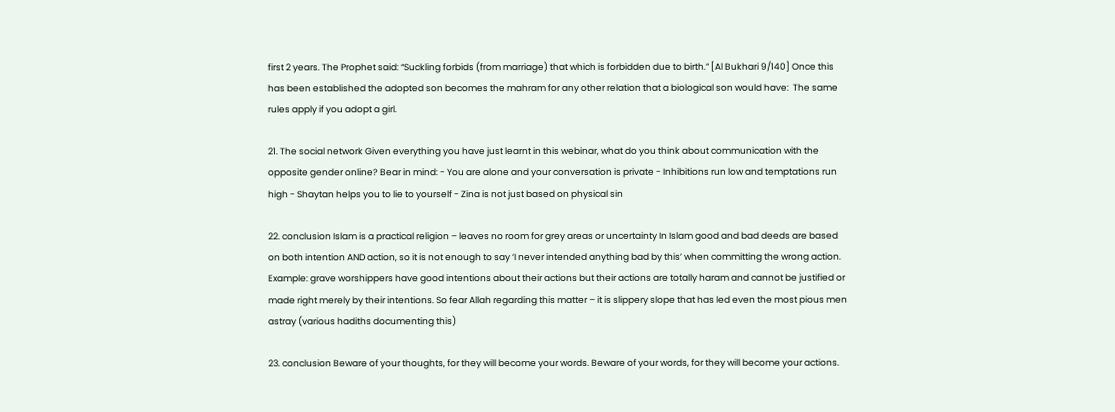first 2 years. The Prophet said: “Suckling forbids (from marriage) that which is forbidden due to birth.” [Al Bukhari 9/140] Once this has been established the adopted son becomes the mahram for any other relation that a biological son would have:  The same rules apply if you adopt a girl.

21. The social network Given everything you have just learnt in this webinar, what do you think about communication with the opposite gender online? Bear in mind: - You are alone and your conversation is private - Inhibitions run low and temptations run high - Shaytan helps you to lie to yourself - Zina is not just based on physical sin

22. conclusion Islam is a practical religion – leaves no room for grey areas or uncertainty In Islam good and bad deeds are based on both intention AND action, so it is not enough to say ‘I never intended anything bad by this’ when committing the wrong action.
Example: grave worshippers have good intentions about their actions but their actions are totally haram and cannot be justified or made right merely by their intentions. So fear Allah regarding this matter – it is slippery slope that has led even the most pious men astray (various hadiths documenting this)

23. conclusion Beware of your thoughts, for they will become your words. Beware of your words, for they will become your actions.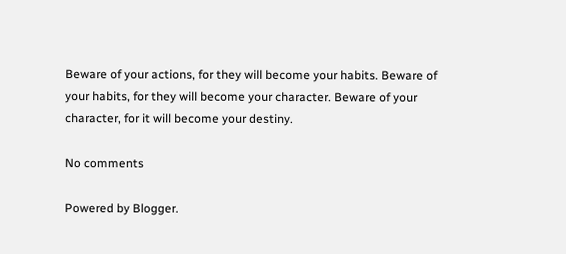Beware of your actions, for they will become your habits. Beware of your habits, for they will become your character. Beware of your character, for it will become your destiny.

No comments

Powered by Blogger.